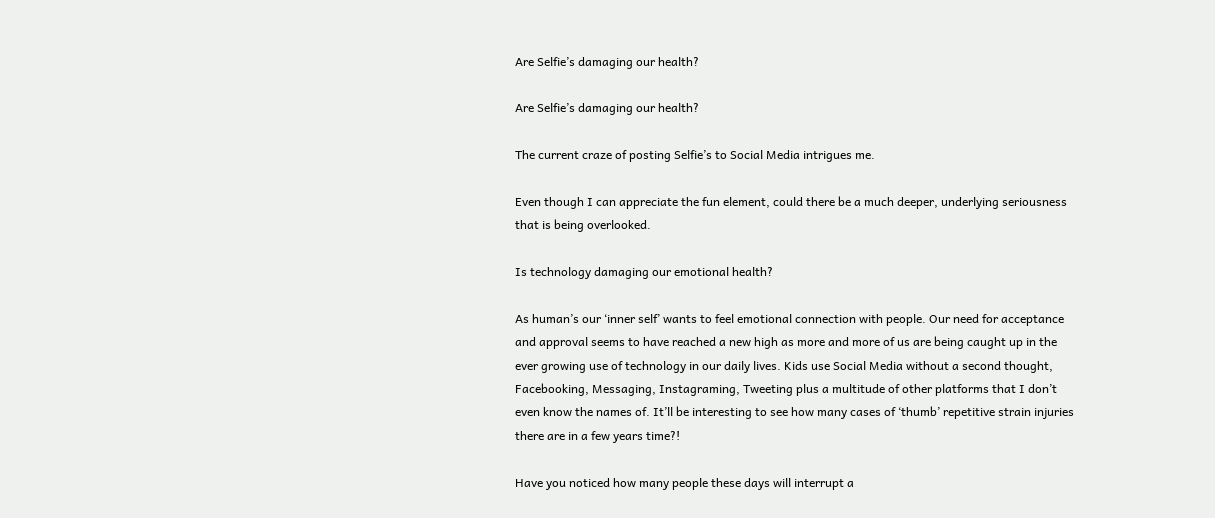Are Selfie’s damaging our health?

Are Selfie’s damaging our health?

The current craze of posting Selfie’s to Social Media intrigues me.

Even though I can appreciate the fun element, could there be a much deeper, underlying seriousness that is being overlooked.

Is technology damaging our emotional health?

As human’s our ‘inner self’ wants to feel emotional connection with people. Our need for acceptance and approval seems to have reached a new high as more and more of us are being caught up in the ever growing use of technology in our daily lives. Kids use Social Media without a second thought, Facebooking, Messaging, Instagraming, Tweeting plus a multitude of other platforms that I don’t even know the names of. It’ll be interesting to see how many cases of ‘thumb’ repetitive strain injuries there are in a few years time?!

Have you noticed how many people these days will interrupt a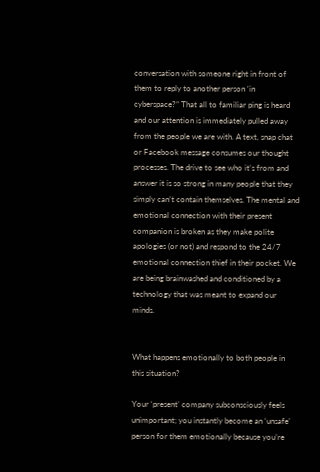conversation with someone right in front of them to reply to another person ‘in cyberspace?” That all to familiar ping is heard and our attention is immediately pulled away from the people we are with. A text, snap chat or Facebook message consumes our thought processes. The drive to see who it’s from and answer it is so strong in many people that they simply can’t contain themselves. The mental and emotional connection with their present companion is broken as they make polite apologies (or not) and respond to the 24/7 emotional connection thief in their pocket. We are being brainwashed and conditioned by a technology that was meant to expand our minds.


What happens emotionally to both people in this situation?

Your ‘present’ company subconsciously feels unimportant; you instantly become an ‘unsafe’ person for them emotionally because you’re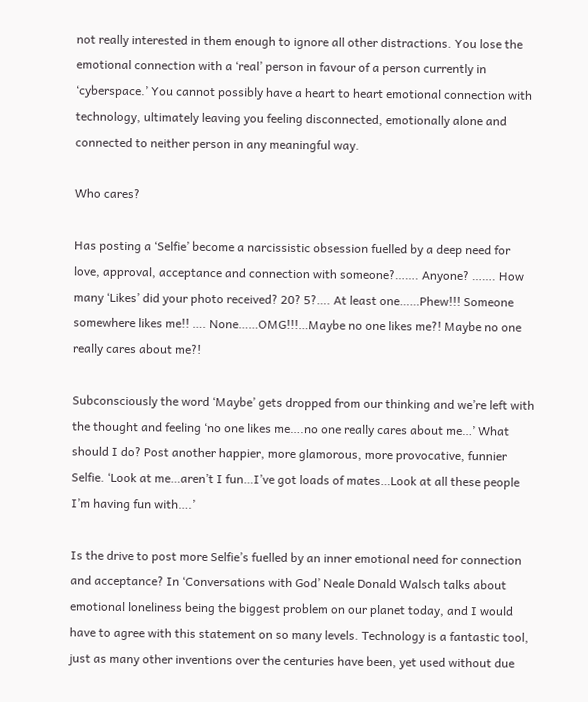not really interested in them enough to ignore all other distractions. You lose the emotional connection with a ‘real’ person in favour of a person currently in ‘cyberspace.’ You cannot possibly have a heart to heart emotional connection with technology, ultimately leaving you feeling disconnected, emotionally alone and connected to neither person in any meaningful way.

Who cares?

Has posting a ‘Selfie’ become a narcissistic obsession fuelled by a deep need for love, approval, acceptance and connection with someone?……. Anyone? ……. How many ‘Likes’ did your photo received? 20? 5?…. At least one……Phew!!! Someone somewhere likes me!! …. None……OMG!!!…Maybe no one likes me?! Maybe no one really cares about me?!

Subconsciously the word ‘Maybe’ gets dropped from our thinking and we’re left with the thought and feeling ‘no one likes me….no one really cares about me…’ What should I do? Post another happier, more glamorous, more provocative, funnier Selfie. ‘Look at me…aren’t I fun…I’ve got loads of mates…Look at all these people I’m having fun with….’

Is the drive to post more Selfie’s fuelled by an inner emotional need for connection and acceptance? In ‘Conversations with God’ Neale Donald Walsch talks about emotional loneliness being the biggest problem on our planet today, and I would have to agree with this statement on so many levels. Technology is a fantastic tool, just as many other inventions over the centuries have been, yet used without due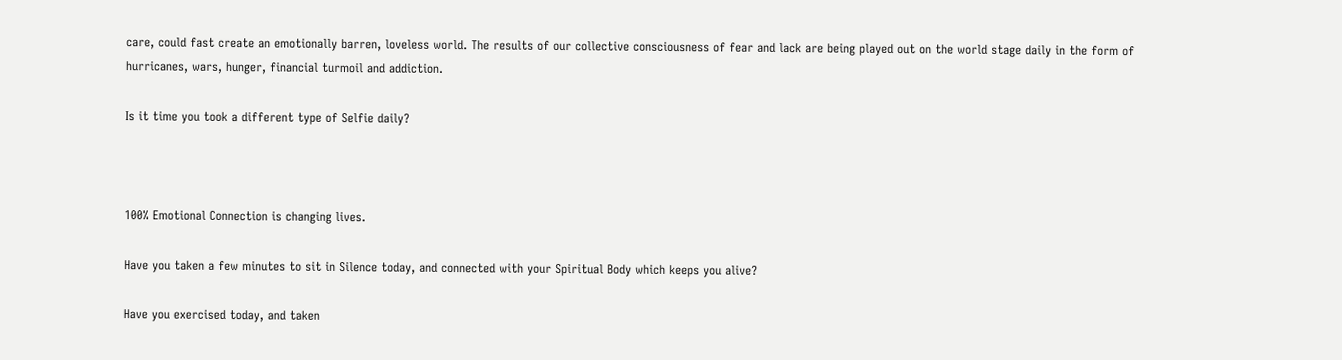care, could fast create an emotionally barren, loveless world. The results of our collective consciousness of fear and lack are being played out on the world stage daily in the form of hurricanes, wars, hunger, financial turmoil and addiction.

Is it time you took a different type of Selfie daily?



100% Emotional Connection is changing lives.

Have you taken a few minutes to sit in Silence today, and connected with your Spiritual Body which keeps you alive?

Have you exercised today, and taken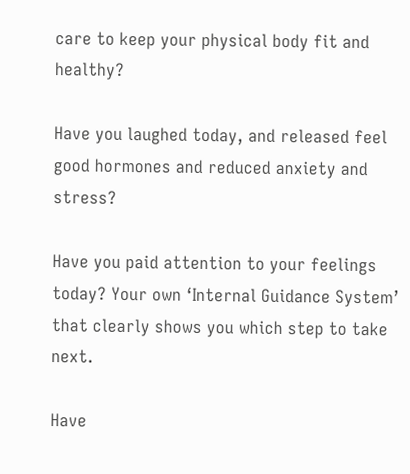care to keep your physical body fit and healthy?

Have you laughed today, and released feel good hormones and reduced anxiety and stress?

Have you paid attention to your feelings today? Your own ‘Internal Guidance System’ that clearly shows you which step to take next.

Have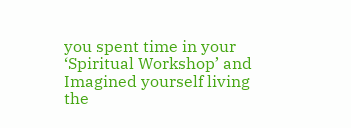you spent time in your ‘Spiritual Workshop’ and Imagined yourself living the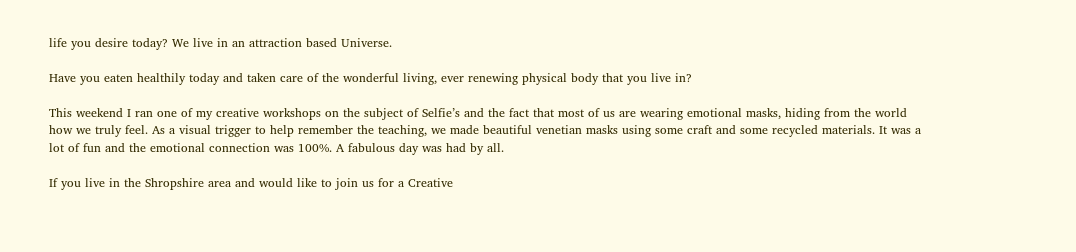life you desire today? We live in an attraction based Universe.

Have you eaten healthily today and taken care of the wonderful living, ever renewing physical body that you live in?

This weekend I ran one of my creative workshops on the subject of Selfie’s and the fact that most of us are wearing emotional masks, hiding from the world how we truly feel. As a visual trigger to help remember the teaching, we made beautiful venetian masks using some craft and some recycled materials. It was a lot of fun and the emotional connection was 100%. A fabulous day was had by all.

If you live in the Shropshire area and would like to join us for a Creative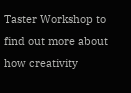Taster Workshop to find out more about how creativity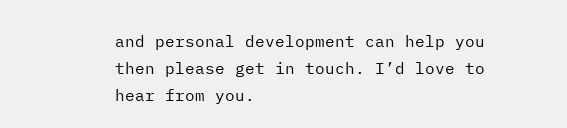and personal development can help you then please get in touch. I’d love to hear from you.